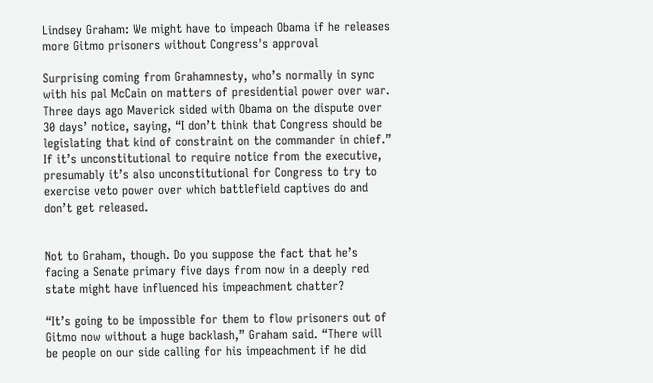Lindsey Graham: We might have to impeach Obama if he releases more Gitmo prisoners without Congress's approval

Surprising coming from Grahamnesty, who’s normally in sync with his pal McCain on matters of presidential power over war. Three days ago Maverick sided with Obama on the dispute over 30 days’ notice, saying, “I don’t think that Congress should be legislating that kind of constraint on the commander in chief.” If it’s unconstitutional to require notice from the executive, presumably it’s also unconstitutional for Congress to try to exercise veto power over which battlefield captives do and don’t get released.


Not to Graham, though. Do you suppose the fact that he’s facing a Senate primary five days from now in a deeply red state might have influenced his impeachment chatter?

“It’s going to be impossible for them to flow prisoners out of Gitmo now without a huge backlash,” Graham said. “There will be people on our side calling for his impeachment if he did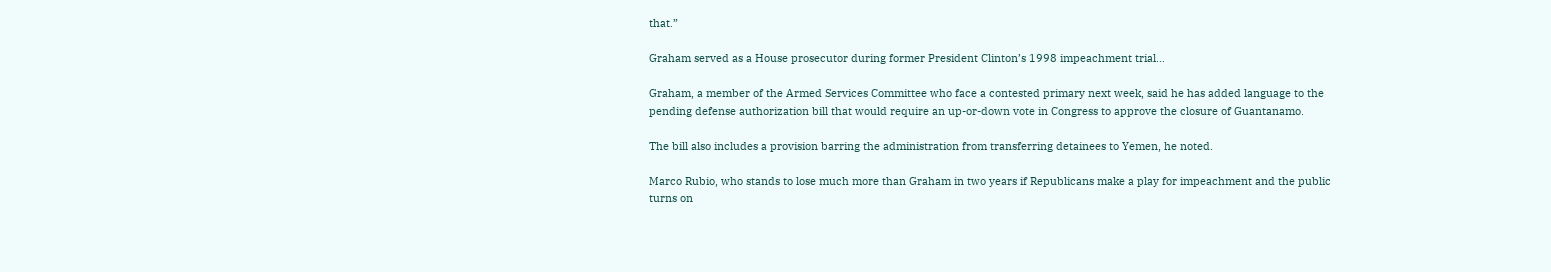that.”

Graham served as a House prosecutor during former President Clinton’s 1998 impeachment trial…

Graham, a member of the Armed Services Committee who face a contested primary next week, said he has added language to the pending defense authorization bill that would require an up-or-down vote in Congress to approve the closure of Guantanamo.

The bill also includes a provision barring the administration from transferring detainees to Yemen, he noted.

Marco Rubio, who stands to lose much more than Graham in two years if Republicans make a play for impeachment and the public turns on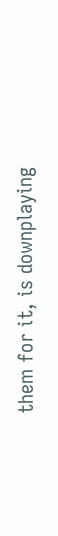them for it, is downplaying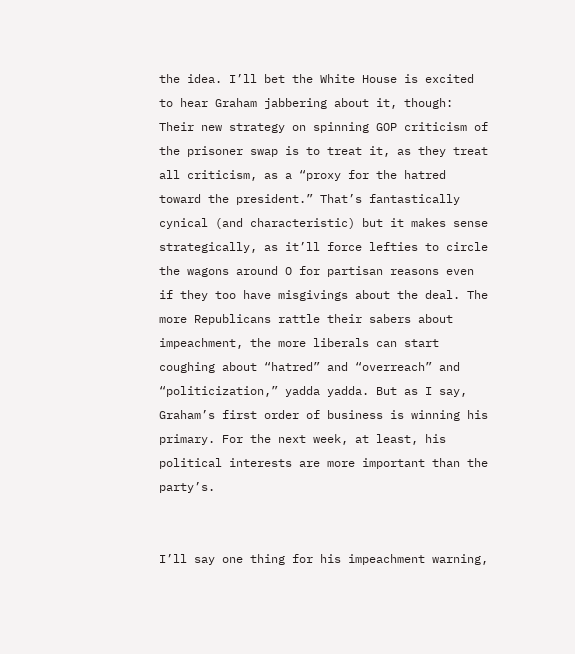the idea. I’ll bet the White House is excited to hear Graham jabbering about it, though: Their new strategy on spinning GOP criticism of the prisoner swap is to treat it, as they treat all criticism, as a “proxy for the hatred toward the president.” That’s fantastically cynical (and characteristic) but it makes sense strategically, as it’ll force lefties to circle the wagons around O for partisan reasons even if they too have misgivings about the deal. The more Republicans rattle their sabers about impeachment, the more liberals can start coughing about “hatred” and “overreach” and “politicization,” yadda yadda. But as I say, Graham’s first order of business is winning his primary. For the next week, at least, his political interests are more important than the party’s.


I’ll say one thing for his impeachment warning,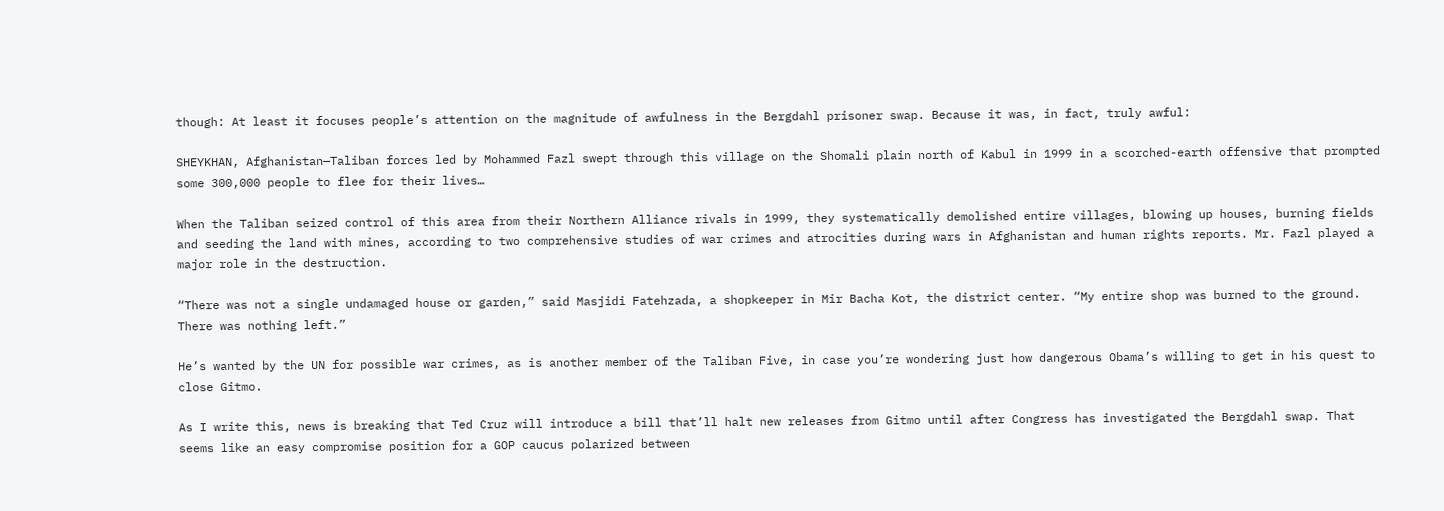though: At least it focuses people’s attention on the magnitude of awfulness in the Bergdahl prisoner swap. Because it was, in fact, truly awful:

SHEYKHAN, Afghanistan—Taliban forces led by Mohammed Fazl swept through this village on the Shomali plain north of Kabul in 1999 in a scorched-earth offensive that prompted some 300,000 people to flee for their lives…

When the Taliban seized control of this area from their Northern Alliance rivals in 1999, they systematically demolished entire villages, blowing up houses, burning fields and seeding the land with mines, according to two comprehensive studies of war crimes and atrocities during wars in Afghanistan and human rights reports. Mr. Fazl played a major role in the destruction.

“There was not a single undamaged house or garden,” said Masjidi Fatehzada, a shopkeeper in Mir Bacha Kot, the district center. “My entire shop was burned to the ground. There was nothing left.”

He’s wanted by the UN for possible war crimes, as is another member of the Taliban Five, in case you’re wondering just how dangerous Obama’s willing to get in his quest to close Gitmo.

As I write this, news is breaking that Ted Cruz will introduce a bill that’ll halt new releases from Gitmo until after Congress has investigated the Bergdahl swap. That seems like an easy compromise position for a GOP caucus polarized between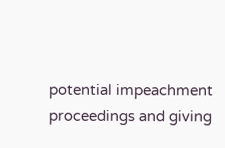potential impeachment proceedings and giving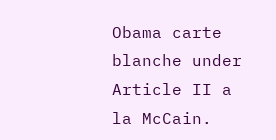Obama carte blanche under Article II a la McCain.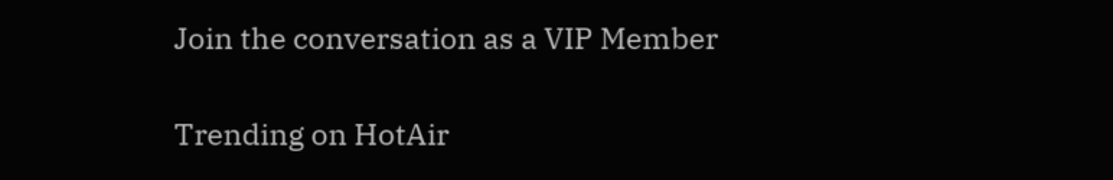Join the conversation as a VIP Member

Trending on HotAir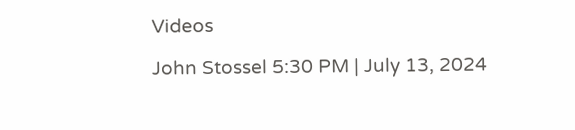Videos

John Stossel 5:30 PM | July 13, 2024